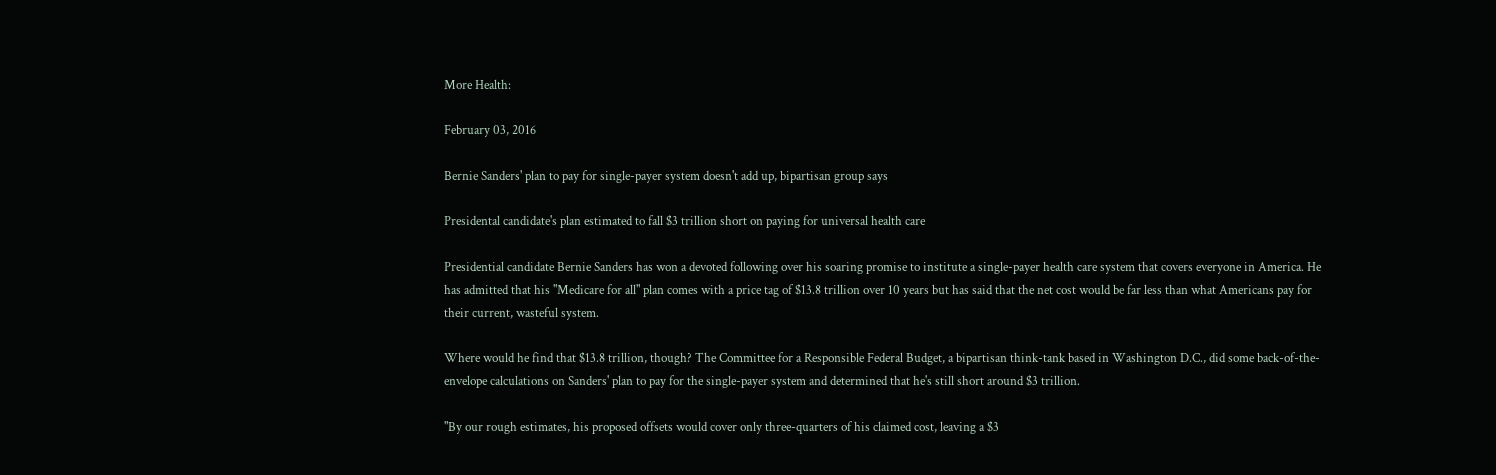More Health:

February 03, 2016

Bernie Sanders' plan to pay for single-payer system doesn't add up, bipartisan group says

Presidental candidate's plan estimated to fall $3 trillion short on paying for universal health care

Presidential candidate Bernie Sanders has won a devoted following over his soaring promise to institute a single-payer health care system that covers everyone in America. He has admitted that his "Medicare for all" plan comes with a price tag of $13.8 trillion over 10 years but has said that the net cost would be far less than what Americans pay for their current, wasteful system.

Where would he find that $13.8 trillion, though? The Committee for a Responsible Federal Budget, a bipartisan think-tank based in Washington D.C., did some back-of-the-envelope calculations on Sanders' plan to pay for the single-payer system and determined that he's still short around $3 trillion.

"By our rough estimates, his proposed offsets would cover only three-quarters of his claimed cost, leaving a $3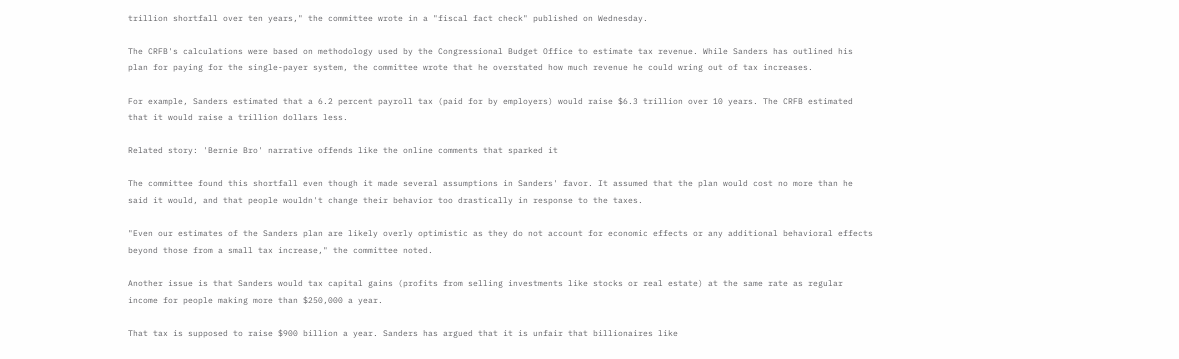trillion shortfall over ten years," the committee wrote in a "fiscal fact check" published on Wednesday.

The CRFB's calculations were based on methodology used by the Congressional Budget Office to estimate tax revenue. While Sanders has outlined his plan for paying for the single-payer system, the committee wrote that he overstated how much revenue he could wring out of tax increases.

For example, Sanders estimated that a 6.2 percent payroll tax (paid for by employers) would raise $6.3 trillion over 10 years. The CRFB estimated that it would raise a trillion dollars less.

Related story: 'Bernie Bro' narrative offends like the online comments that sparked it

The committee found this shortfall even though it made several assumptions in Sanders' favor. It assumed that the plan would cost no more than he said it would, and that people wouldn't change their behavior too drastically in response to the taxes.

"Even our estimates of the Sanders plan are likely overly optimistic as they do not account for economic effects or any additional behavioral effects beyond those from a small tax increase," the committee noted.

Another issue is that Sanders would tax capital gains (profits from selling investments like stocks or real estate) at the same rate as regular income for people making more than $250,000 a year.

That tax is supposed to raise $900 billion a year. Sanders has argued that it is unfair that billionaires like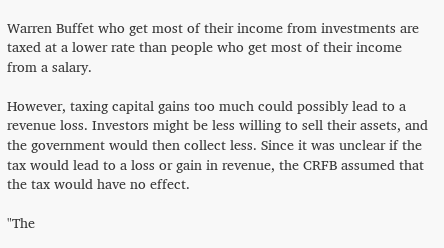Warren Buffet who get most of their income from investments are taxed at a lower rate than people who get most of their income from a salary.

However, taxing capital gains too much could possibly lead to a revenue loss. Investors might be less willing to sell their assets, and the government would then collect less. Since it was unclear if the tax would lead to a loss or gain in revenue, the CRFB assumed that the tax would have no effect.

"The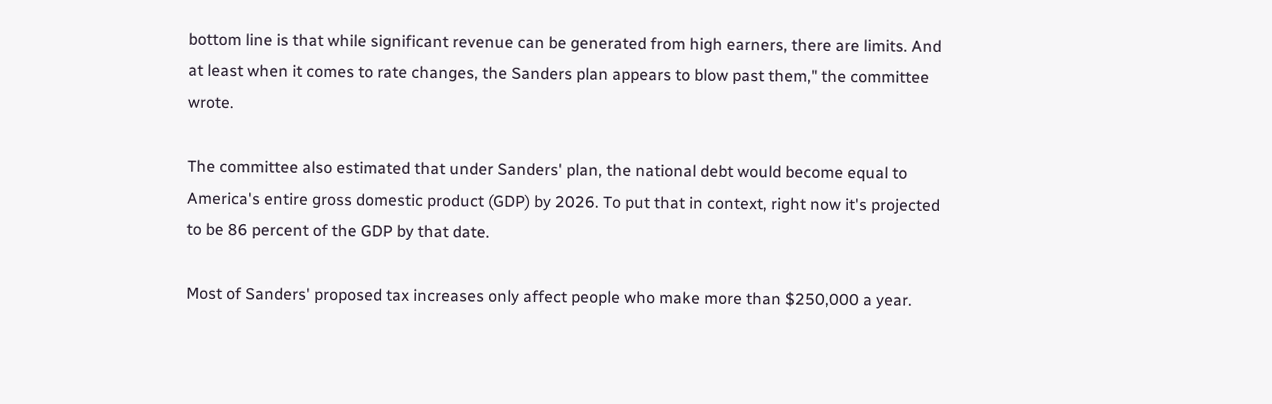bottom line is that while significant revenue can be generated from high earners, there are limits. And at least when it comes to rate changes, the Sanders plan appears to blow past them," the committee wrote.

The committee also estimated that under Sanders' plan, the national debt would become equal to America's entire gross domestic product (GDP) by 2026. To put that in context, right now it's projected to be 86 percent of the GDP by that date.

Most of Sanders' proposed tax increases only affect people who make more than $250,000 a year.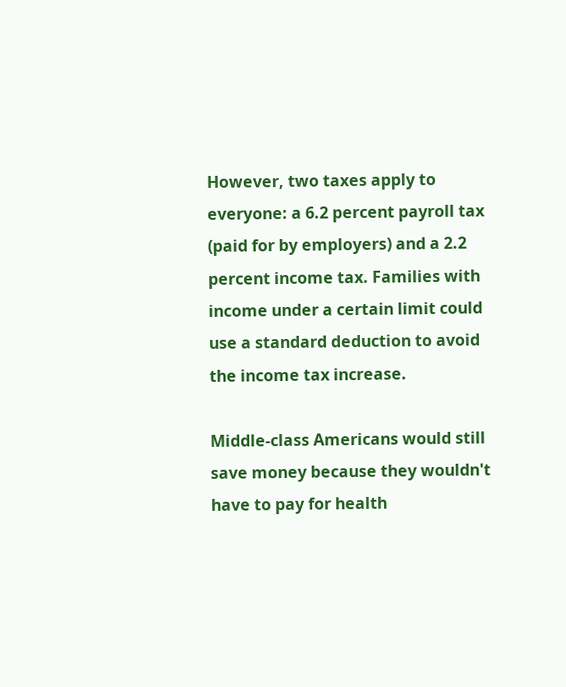However, two taxes apply to everyone: a 6.2 percent payroll tax (paid for by employers) and a 2.2 percent income tax. Families with income under a certain limit could use a standard deduction to avoid the income tax increase.

Middle-class Americans would still save money because they wouldn't have to pay for health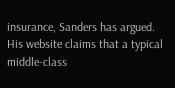insurance, Sanders has argued. His website claims that a typical middle-class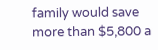family would save more than $5,800 a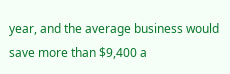year, and the average business would save more than $9,400 a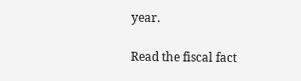year.

Read the fiscal fact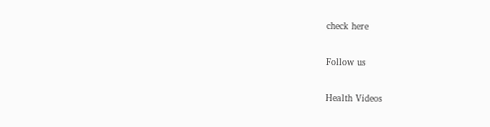check here

Follow us

Health Videos